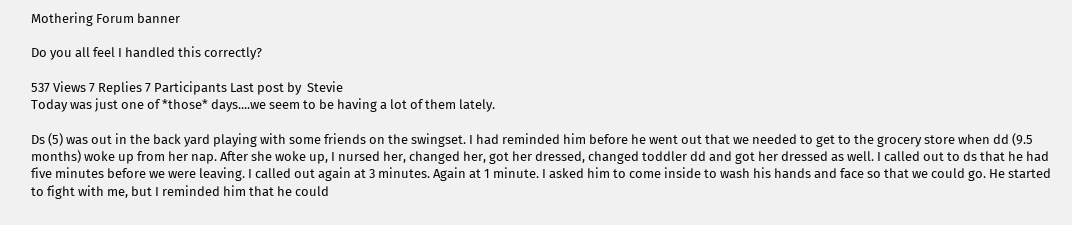Mothering Forum banner

Do you all feel I handled this correctly?

537 Views 7 Replies 7 Participants Last post by  Stevie
Today was just one of *those* days....we seem to be having a lot of them lately.

Ds (5) was out in the back yard playing with some friends on the swingset. I had reminded him before he went out that we needed to get to the grocery store when dd (9.5 months) woke up from her nap. After she woke up, I nursed her, changed her, got her dressed, changed toddler dd and got her dressed as well. I called out to ds that he had five minutes before we were leaving. I called out again at 3 minutes. Again at 1 minute. I asked him to come inside to wash his hands and face so that we could go. He started to fight with me, but I reminded him that he could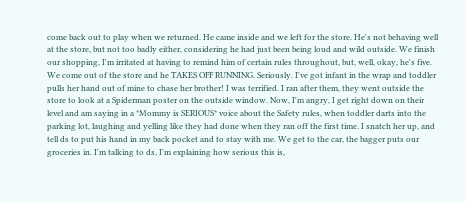come back out to play when we returned. He came inside and we left for the store. He's not behaving well at the store, but not too badly either, considering he had just been being loud and wild outside. We finish our shopping, I'm irritated at having to remind him of certain rules throughout, but, well, okay, he's five. We come out of the store and he TAKES OFF RUNNING. Seriously. I've got infant in the wrap and toddler pulls her hand out of mine to chase her brother! I was terrified. I ran after them, they went outside the store to look at a Spiderman poster on the outside window. Now, I'm angry, I get right down on their level and am saying in a *Mommy is SERIOUS* voice about the Safety rules, when toddler darts into the parking lot, laughing and yelling like they had done when they ran off the first time. I snatch her up, and tell ds to put his hand in my back pocket and to stay with me. We get to the car, the bagger puts our groceries in. I'm talking to ds, I'm explaining how serious this is,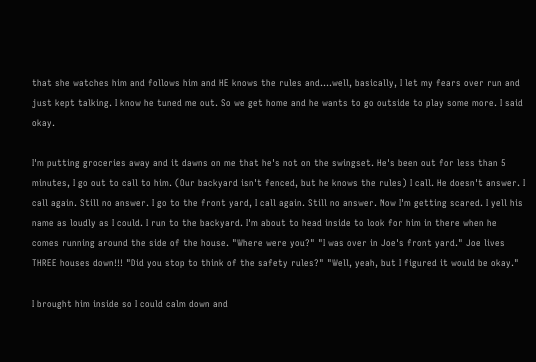that she watches him and follows him and HE knows the rules and....well, basically, I let my fears over run and just kept talking. I know he tuned me out. So we get home and he wants to go outside to play some more. I said okay.

I'm putting groceries away and it dawns on me that he's not on the swingset. He's been out for less than 5 minutes, I go out to call to him. (Our backyard isn't fenced, but he knows the rules) I call. He doesn't answer. I call again. Still no answer. I go to the front yard, I call again. Still no answer. Now I'm getting scared. I yell his name as loudly as I could. I run to the backyard. I'm about to head inside to look for him in there when he comes running around the side of the house. "Where were you?" "I was over in Joe's front yard." Joe lives THREE houses down!!! "Did you stop to think of the safety rules?" "Well, yeah, but I figured it would be okay."

I brought him inside so I could calm down and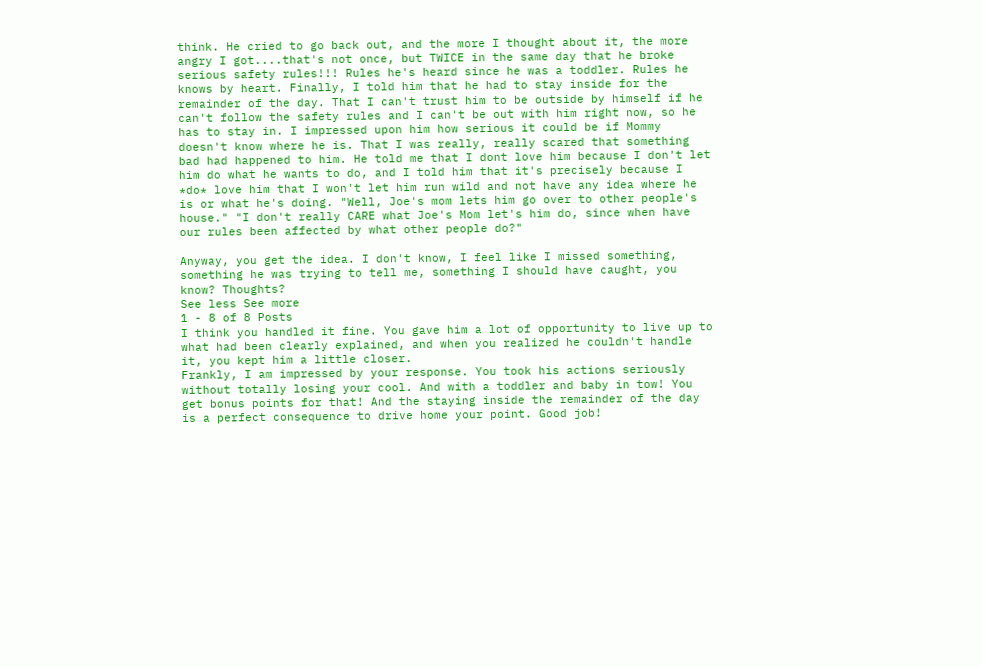think. He cried to go back out, and the more I thought about it, the more angry I got....that's not once, but TWICE in the same day that he broke serious safety rules!!! Rules he's heard since he was a toddler. Rules he knows by heart. Finally, I told him that he had to stay inside for the remainder of the day. That I can't trust him to be outside by himself if he can't follow the safety rules and I can't be out with him right now, so he has to stay in. I impressed upon him how serious it could be if Mommy doesn't know where he is. That I was really, really scared that something bad had happened to him. He told me that I dont love him because I don't let him do what he wants to do, and I told him that it's precisely because I *do* love him that I won't let him run wild and not have any idea where he is or what he's doing. "Well, Joe's mom lets him go over to other people's house." "I don't really CARE what Joe's Mom let's him do, since when have our rules been affected by what other people do?"

Anyway, you get the idea. I don't know, I feel like I missed something, something he was trying to tell me, something I should have caught, you know? Thoughts?
See less See more
1 - 8 of 8 Posts
I think you handled it fine. You gave him a lot of opportunity to live up to what had been clearly explained, and when you realized he couldn't handle it, you kept him a little closer.
Frankly, I am impressed by your response. You took his actions seriously without totally losing your cool. And with a toddler and baby in tow! You get bonus points for that! And the staying inside the remainder of the day is a perfect consequence to drive home your point. Good job!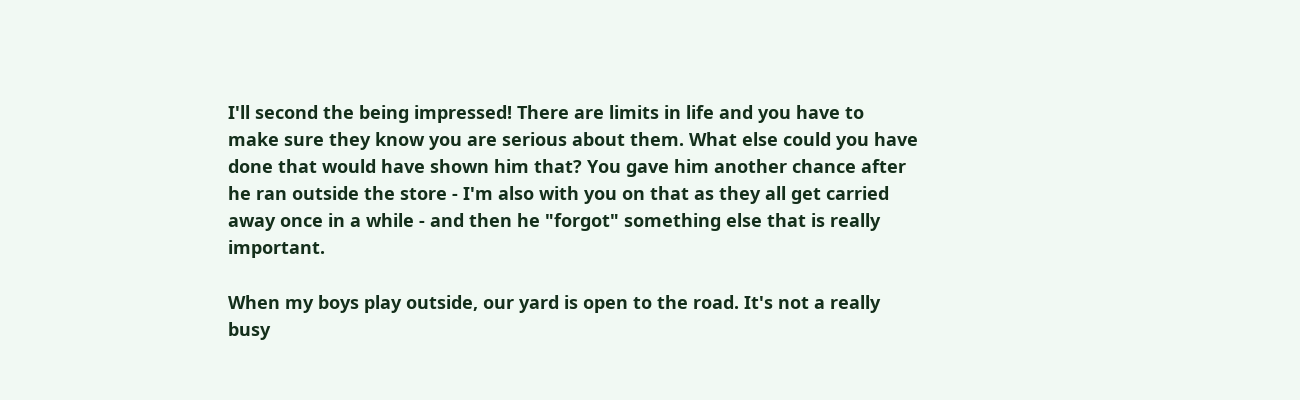I'll second the being impressed! There are limits in life and you have to make sure they know you are serious about them. What else could you have done that would have shown him that? You gave him another chance after he ran outside the store - I'm also with you on that as they all get carried away once in a while - and then he "forgot" something else that is really important.

When my boys play outside, our yard is open to the road. It's not a really busy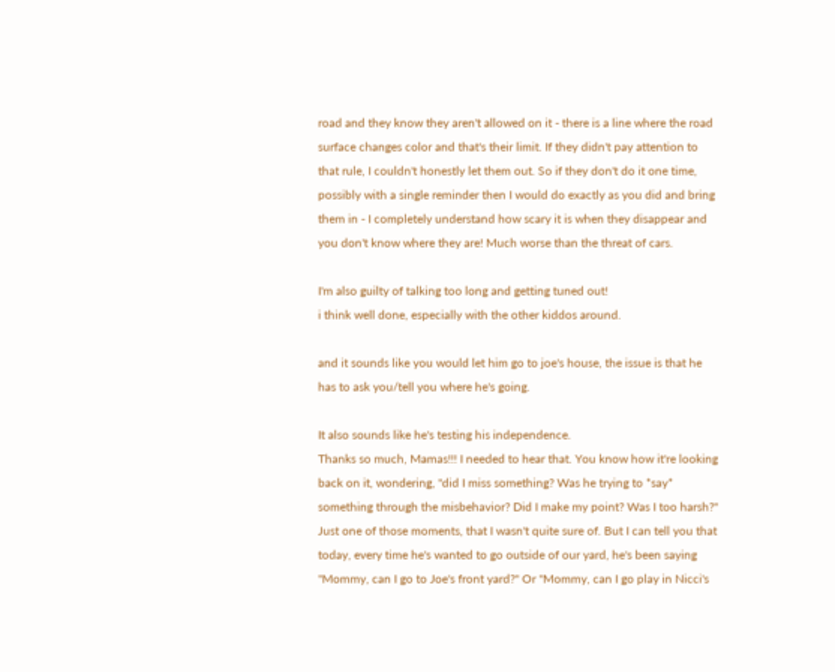road and they know they aren't allowed on it - there is a line where the road surface changes color and that's their limit. If they didn't pay attention to that rule, I couldn't honestly let them out. So if they don't do it one time, possibly with a single reminder then I would do exactly as you did and bring them in - I completely understand how scary it is when they disappear and you don't know where they are! Much worse than the threat of cars.

I'm also guilty of talking too long and getting tuned out!
i think well done, especially with the other kiddos around.

and it sounds like you would let him go to joe's house, the issue is that he has to ask you/tell you where he's going.

It also sounds like he's testing his independence.
Thanks so much, Mamas!!! I needed to hear that. You know how it're looking back on it, wondering, "did I miss something? Was he trying to *say* something through the misbehavior? Did I make my point? Was I too harsh?" Just one of those moments, that I wasn't quite sure of. But I can tell you that today, every time he's wanted to go outside of our yard, he's been saying "Mommy, can I go to Joe's front yard?" Or "Mommy, can I go play in Nicci's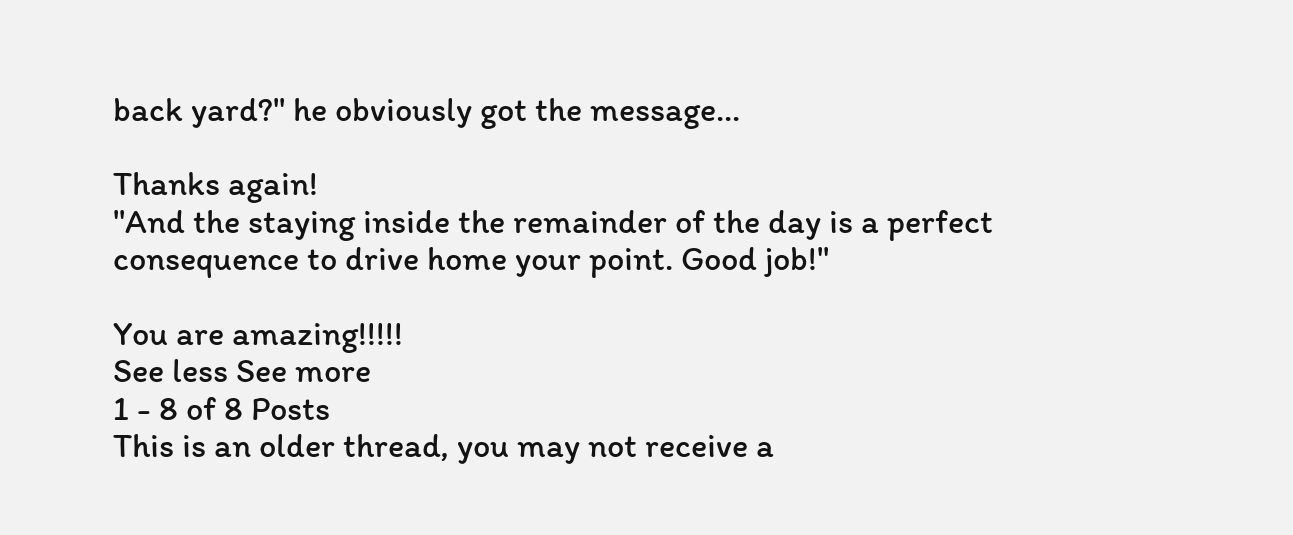back yard?" he obviously got the message...

Thanks again!
"And the staying inside the remainder of the day is a perfect consequence to drive home your point. Good job!"

You are amazing!!!!!
See less See more
1 - 8 of 8 Posts
This is an older thread, you may not receive a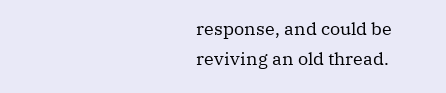response, and could be reviving an old thread.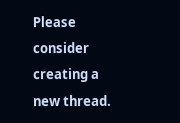Please consider creating a new thread.